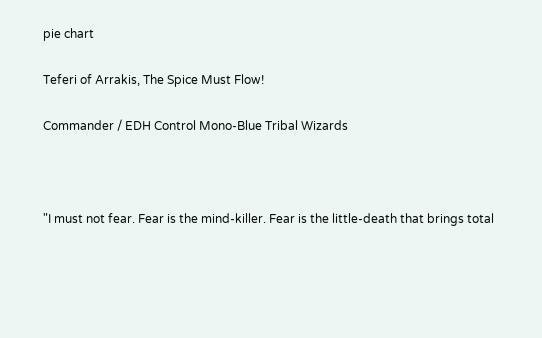pie chart

Teferi of Arrakis, The Spice Must Flow!

Commander / EDH Control Mono-Blue Tribal Wizards



"I must not fear. Fear is the mind-killer. Fear is the little-death that brings total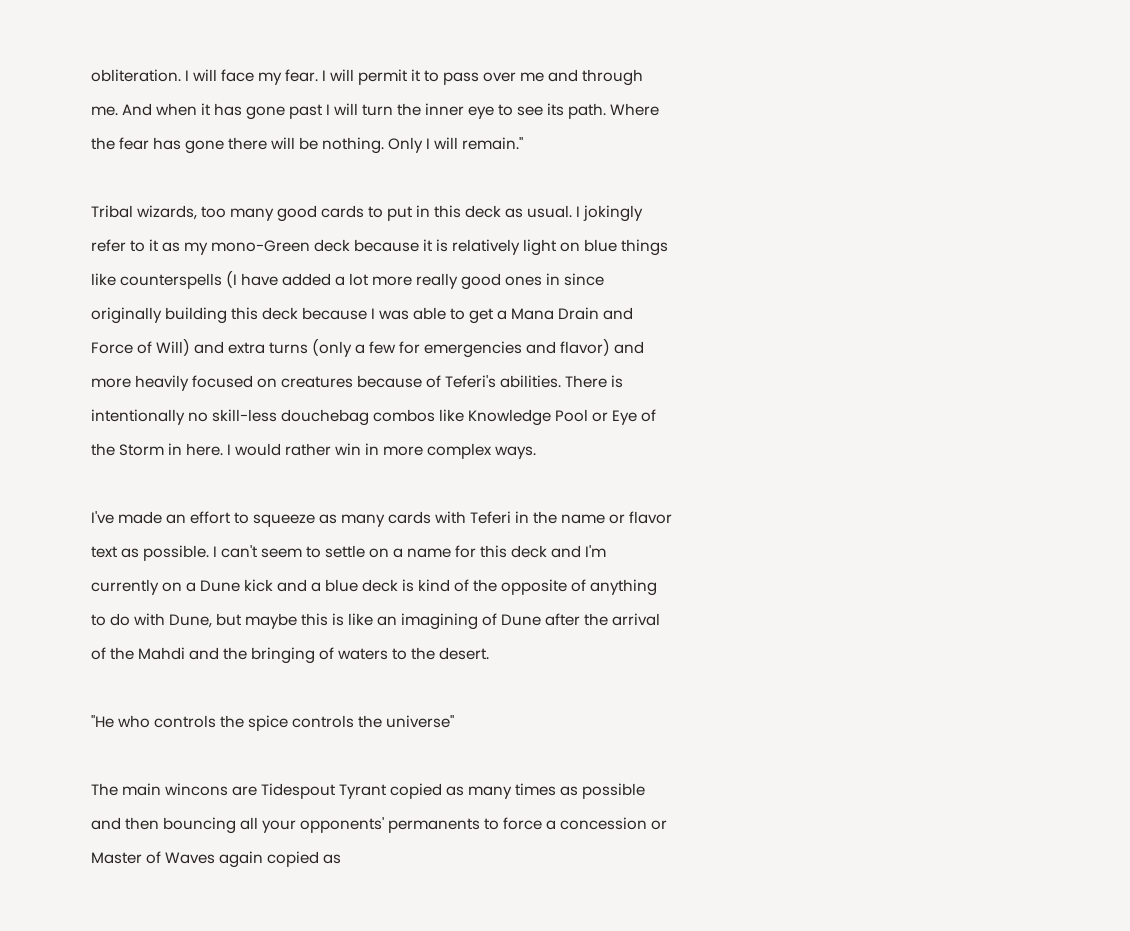obliteration. I will face my fear. I will permit it to pass over me and through me. And when it has gone past I will turn the inner eye to see its path. Where the fear has gone there will be nothing. Only I will remain."

Tribal wizards, too many good cards to put in this deck as usual. I jokingly refer to it as my mono-Green deck because it is relatively light on blue things like counterspells (I have added a lot more really good ones in since originally building this deck because I was able to get a Mana Drain and Force of Will) and extra turns (only a few for emergencies and flavor) and more heavily focused on creatures because of Teferi's abilities. There is intentionally no skill-less douchebag combos like Knowledge Pool or Eye of the Storm in here. I would rather win in more complex ways.

I've made an effort to squeeze as many cards with Teferi in the name or flavor text as possible. I can't seem to settle on a name for this deck and I'm currently on a Dune kick and a blue deck is kind of the opposite of anything to do with Dune, but maybe this is like an imagining of Dune after the arrival of the Mahdi and the bringing of waters to the desert.

"He who controls the spice controls the universe"

The main wincons are Tidespout Tyrant copied as many times as possible and then bouncing all your opponents' permanents to force a concession or Master of Waves again copied as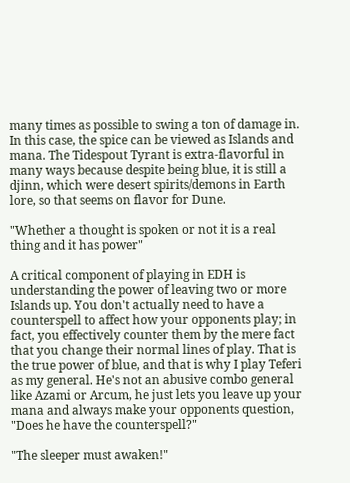many times as possible to swing a ton of damage in. In this case, the spice can be viewed as Islands and mana. The Tidespout Tyrant is extra-flavorful in many ways because despite being blue, it is still a djinn, which were desert spirits/demons in Earth lore, so that seems on flavor for Dune.

"Whether a thought is spoken or not it is a real thing and it has power"

A critical component of playing in EDH is understanding the power of leaving two or more Islands up. You don't actually need to have a counterspell to affect how your opponents play; in fact, you effectively counter them by the mere fact that you change their normal lines of play. That is the true power of blue, and that is why I play Teferi as my general. He's not an abusive combo general like Azami or Arcum, he just lets you leave up your mana and always make your opponents question, "Does he have the counterspell?"

"The sleeper must awaken!"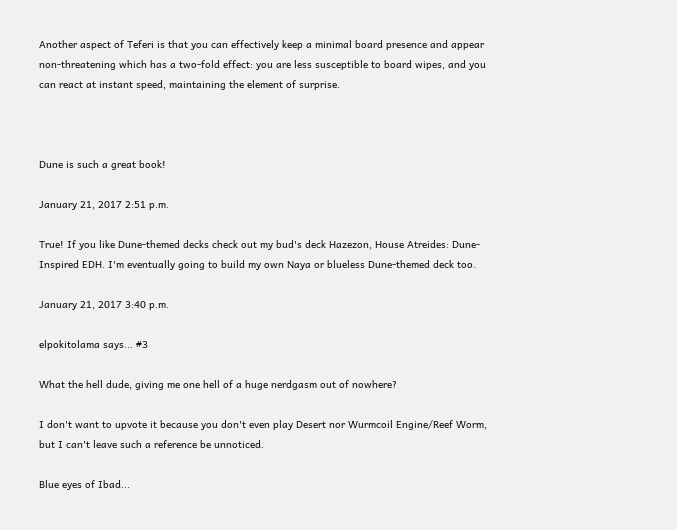Another aspect of Teferi is that you can effectively keep a minimal board presence and appear non-threatening which has a two-fold effect: you are less susceptible to board wipes, and you can react at instant speed, maintaining the element of surprise.



Dune is such a great book!

January 21, 2017 2:51 p.m.

True! If you like Dune-themed decks check out my bud's deck Hazezon, House Atreides: Dune-Inspired EDH. I'm eventually going to build my own Naya or blueless Dune-themed deck too.

January 21, 2017 3:40 p.m.

elpokitolama says... #3

What the hell dude, giving me one hell of a huge nerdgasm out of nowhere?

I don't want to upvote it because you don't even play Desert nor Wurmcoil Engine/Reef Worm, but I can't leave such a reference be unnoticed.

Blue eyes of Ibad...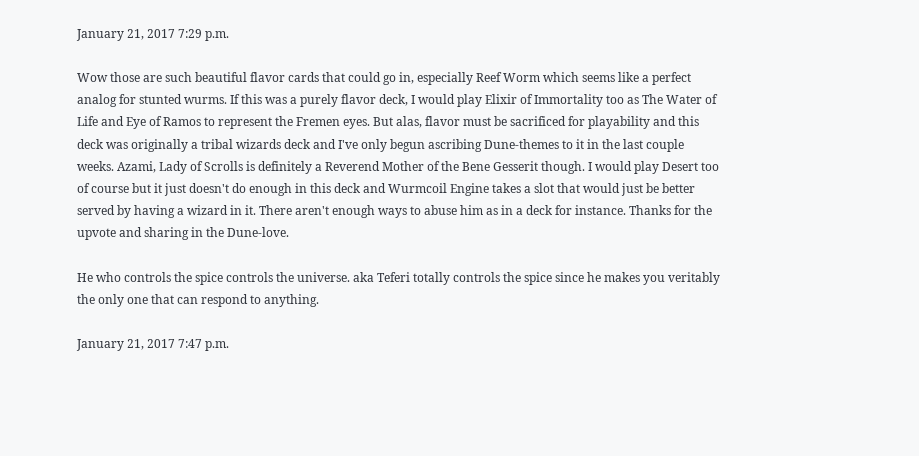January 21, 2017 7:29 p.m.

Wow those are such beautiful flavor cards that could go in, especially Reef Worm which seems like a perfect analog for stunted wurms. If this was a purely flavor deck, I would play Elixir of Immortality too as The Water of Life and Eye of Ramos to represent the Fremen eyes. But alas, flavor must be sacrificed for playability and this deck was originally a tribal wizards deck and I've only begun ascribing Dune-themes to it in the last couple weeks. Azami, Lady of Scrolls is definitely a Reverend Mother of the Bene Gesserit though. I would play Desert too of course but it just doesn't do enough in this deck and Wurmcoil Engine takes a slot that would just be better served by having a wizard in it. There aren't enough ways to abuse him as in a deck for instance. Thanks for the upvote and sharing in the Dune-love.

He who controls the spice controls the universe. aka Teferi totally controls the spice since he makes you veritably the only one that can respond to anything.

January 21, 2017 7:47 p.m.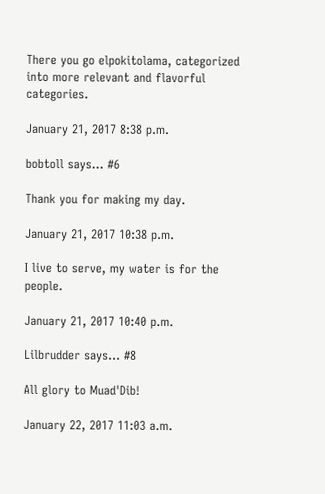There you go elpokitolama, categorized into more relevant and flavorful categories.

January 21, 2017 8:38 p.m.

bobtoll says... #6

Thank you for making my day.

January 21, 2017 10:38 p.m.

I live to serve, my water is for the people.

January 21, 2017 10:40 p.m.

Lilbrudder says... #8

All glory to Muad'Dib!

January 22, 2017 11:03 a.m.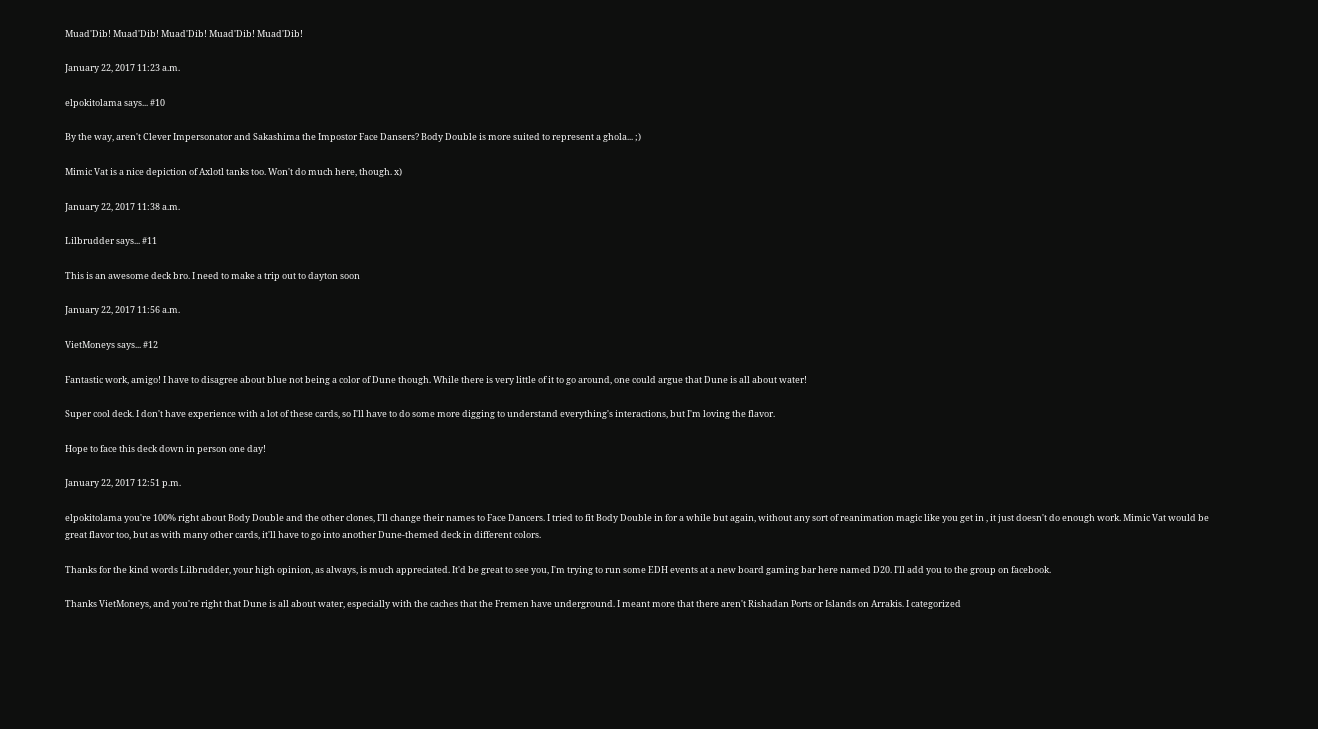Muad'Dib! Muad'Dib! Muad'Dib! Muad'Dib! Muad'Dib!

January 22, 2017 11:23 a.m.

elpokitolama says... #10

By the way, aren't Clever Impersonator and Sakashima the Impostor Face Dansers? Body Double is more suited to represent a ghola... ;)

Mimic Vat is a nice depiction of Axlotl tanks too. Won't do much here, though. x)

January 22, 2017 11:38 a.m.

Lilbrudder says... #11

This is an awesome deck bro. I need to make a trip out to dayton soon

January 22, 2017 11:56 a.m.

VietMoneys says... #12

Fantastic work, amigo! I have to disagree about blue not being a color of Dune though. While there is very little of it to go around, one could argue that Dune is all about water!

Super cool deck. I don't have experience with a lot of these cards, so I'll have to do some more digging to understand everything's interactions, but I'm loving the flavor.

Hope to face this deck down in person one day!

January 22, 2017 12:51 p.m.

elpokitolama you're 100% right about Body Double and the other clones, I'll change their names to Face Dancers. I tried to fit Body Double in for a while but again, without any sort of reanimation magic like you get in , it just doesn't do enough work. Mimic Vat would be great flavor too, but as with many other cards, it'll have to go into another Dune-themed deck in different colors.

Thanks for the kind words Lilbrudder, your high opinion, as always, is much appreciated. It'd be great to see you, I'm trying to run some EDH events at a new board gaming bar here named D20. I'll add you to the group on facebook.

Thanks VietMoneys, and you're right that Dune is all about water, especially with the caches that the Fremen have underground. I meant more that there aren't Rishadan Ports or Islands on Arrakis. I categorized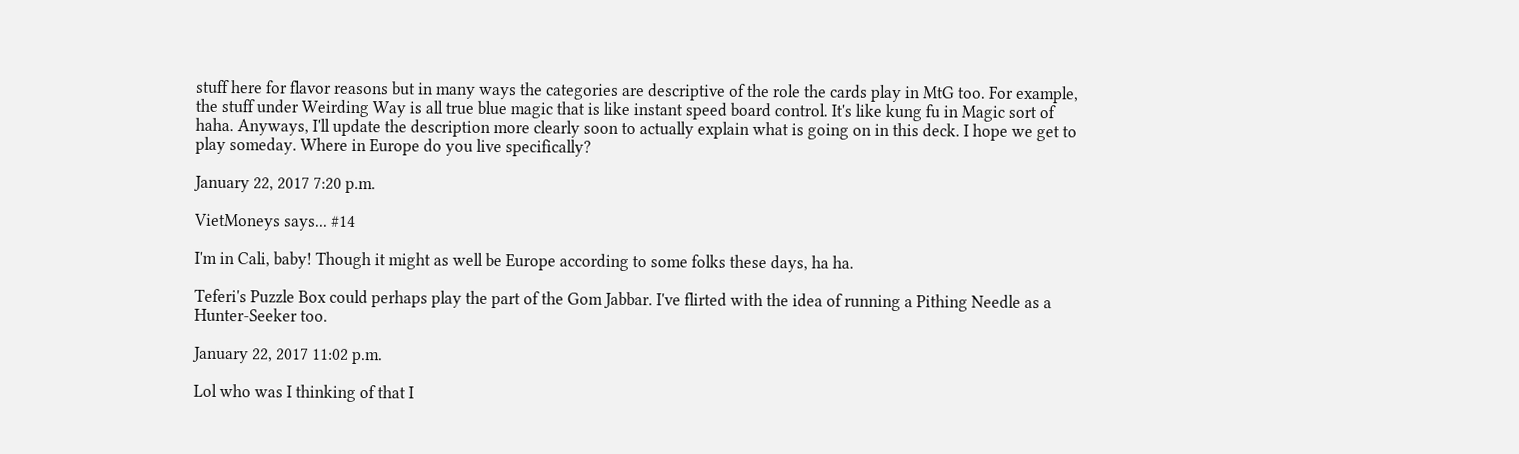stuff here for flavor reasons but in many ways the categories are descriptive of the role the cards play in MtG too. For example, the stuff under Weirding Way is all true blue magic that is like instant speed board control. It's like kung fu in Magic sort of haha. Anyways, I'll update the description more clearly soon to actually explain what is going on in this deck. I hope we get to play someday. Where in Europe do you live specifically?

January 22, 2017 7:20 p.m.

VietMoneys says... #14

I'm in Cali, baby! Though it might as well be Europe according to some folks these days, ha ha.

Teferi's Puzzle Box could perhaps play the part of the Gom Jabbar. I've flirted with the idea of running a Pithing Needle as a Hunter-Seeker too.

January 22, 2017 11:02 p.m.

Lol who was I thinking of that I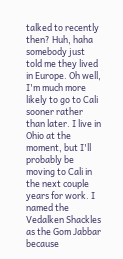talked to recently then? Huh, haha somebody just told me they lived in Europe. Oh well, I'm much more likely to go to Cali sooner rather than later. I live in Ohio at the moment, but I'll probably be moving to Cali in the next couple years for work. I named the Vedalken Shackles as the Gom Jabbar because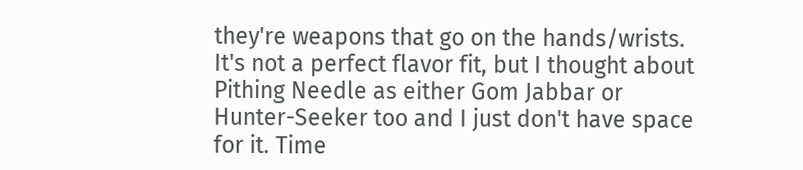they're weapons that go on the hands/wrists. It's not a perfect flavor fit, but I thought about Pithing Needle as either Gom Jabbar or Hunter-Seeker too and I just don't have space for it. Time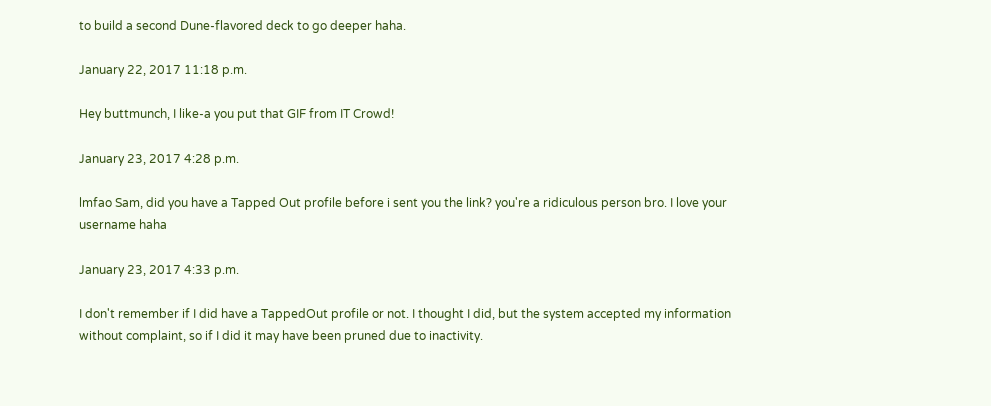to build a second Dune-flavored deck to go deeper haha.

January 22, 2017 11:18 p.m.

Hey buttmunch, I like-a you put that GIF from IT Crowd!

January 23, 2017 4:28 p.m.

lmfao Sam, did you have a Tapped Out profile before i sent you the link? you're a ridiculous person bro. I love your username haha

January 23, 2017 4:33 p.m.

I don't remember if I did have a TappedOut profile or not. I thought I did, but the system accepted my information without complaint, so if I did it may have been pruned due to inactivity.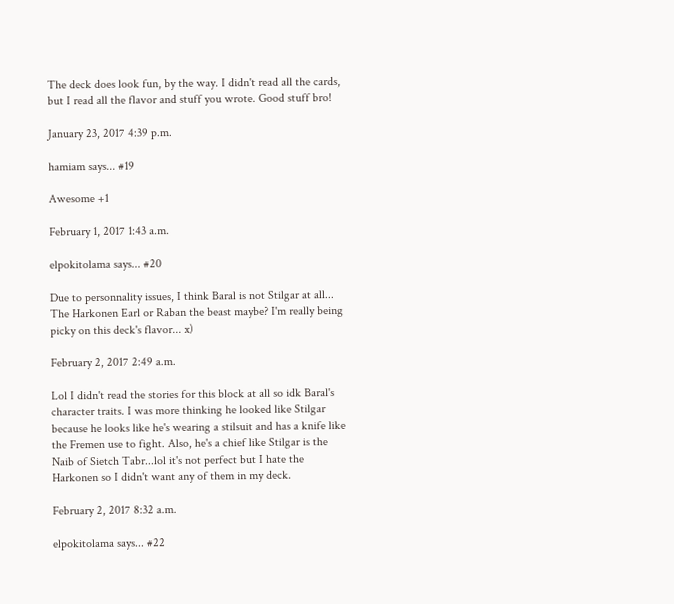The deck does look fun, by the way. I didn't read all the cards, but I read all the flavor and stuff you wrote. Good stuff bro!

January 23, 2017 4:39 p.m.

hamiam says... #19

Awesome +1

February 1, 2017 1:43 a.m.

elpokitolama says... #20

Due to personnality issues, I think Baral is not Stilgar at all... The Harkonen Earl or Raban the beast maybe? I'm really being picky on this deck's flavor... x)

February 2, 2017 2:49 a.m.

Lol I didn't read the stories for this block at all so idk Baral's character traits. I was more thinking he looked like Stilgar because he looks like he's wearing a stilsuit and has a knife like the Fremen use to fight. Also, he's a chief like Stilgar is the Naib of Sietch Tabr...lol it's not perfect but I hate the Harkonen so I didn't want any of them in my deck.

February 2, 2017 8:32 a.m.

elpokitolama says... #22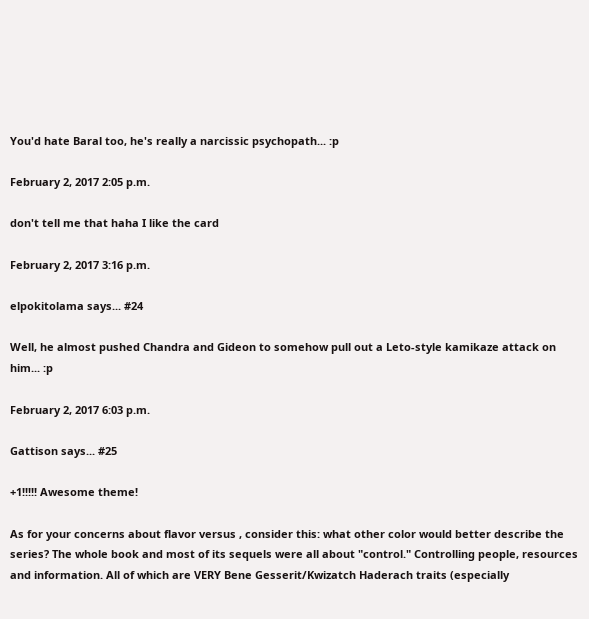You'd hate Baral too, he's really a narcissic psychopath... :p

February 2, 2017 2:05 p.m.

don't tell me that haha I like the card

February 2, 2017 3:16 p.m.

elpokitolama says... #24

Well, he almost pushed Chandra and Gideon to somehow pull out a Leto-style kamikaze attack on him... :p

February 2, 2017 6:03 p.m.

Gattison says... #25

+1!!!!! Awesome theme!

As for your concerns about flavor versus , consider this: what other color would better describe the series? The whole book and most of its sequels were all about "control." Controlling people, resources and information. All of which are VERY Bene Gesserit/Kwizatch Haderach traits (especially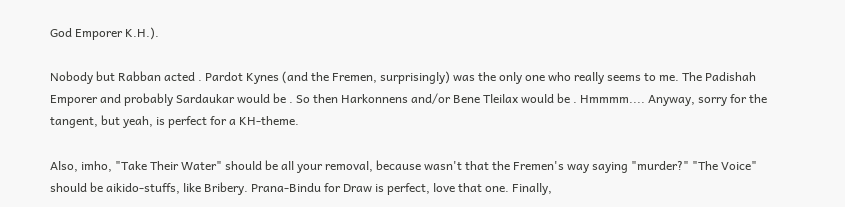God Emporer K.H.).

Nobody but Rabban acted . Pardot Kynes (and the Fremen, surprisingly) was the only one who really seems to me. The Padishah Emporer and probably Sardaukar would be . So then Harkonnens and/or Bene Tleilax would be . Hmmmm.... Anyway, sorry for the tangent, but yeah, is perfect for a KH-theme.

Also, imho, "Take Their Water" should be all your removal, because wasn't that the Fremen's way saying "murder?" "The Voice" should be aikido-stuffs, like Bribery. Prana-Bindu for Draw is perfect, love that one. Finally,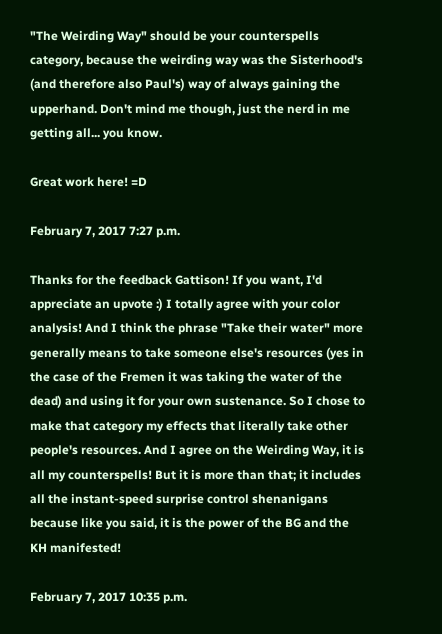"The Weirding Way" should be your counterspells category, because the weirding way was the Sisterhood's (and therefore also Paul's) way of always gaining the upperhand. Don't mind me though, just the nerd in me getting all... you know.

Great work here! =D

February 7, 2017 7:27 p.m.

Thanks for the feedback Gattison! If you want, I'd appreciate an upvote :) I totally agree with your color analysis! And I think the phrase "Take their water" more generally means to take someone else's resources (yes in the case of the Fremen it was taking the water of the dead) and using it for your own sustenance. So I chose to make that category my effects that literally take other people's resources. And I agree on the Weirding Way, it is all my counterspells! But it is more than that; it includes all the instant-speed surprise control shenanigans because like you said, it is the power of the BG and the KH manifested!

February 7, 2017 10:35 p.m.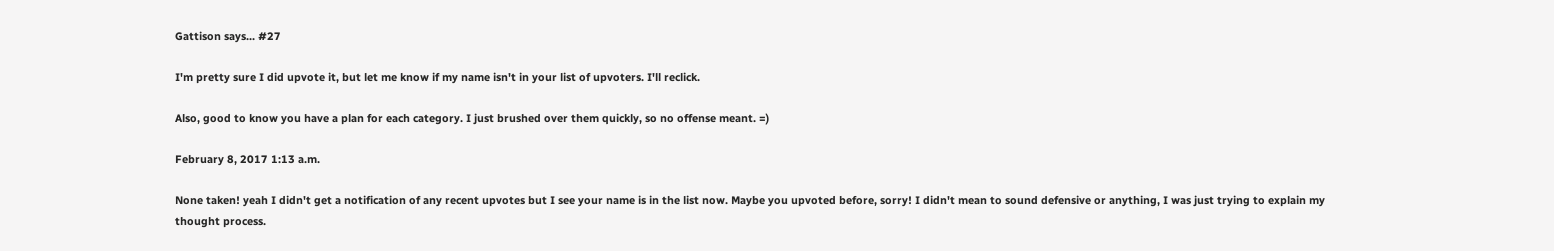Gattison says... #27

I'm pretty sure I did upvote it, but let me know if my name isn't in your list of upvoters. I'll reclick.

Also, good to know you have a plan for each category. I just brushed over them quickly, so no offense meant. =)

February 8, 2017 1:13 a.m.

None taken! yeah I didn't get a notification of any recent upvotes but I see your name is in the list now. Maybe you upvoted before, sorry! I didn't mean to sound defensive or anything, I was just trying to explain my thought process.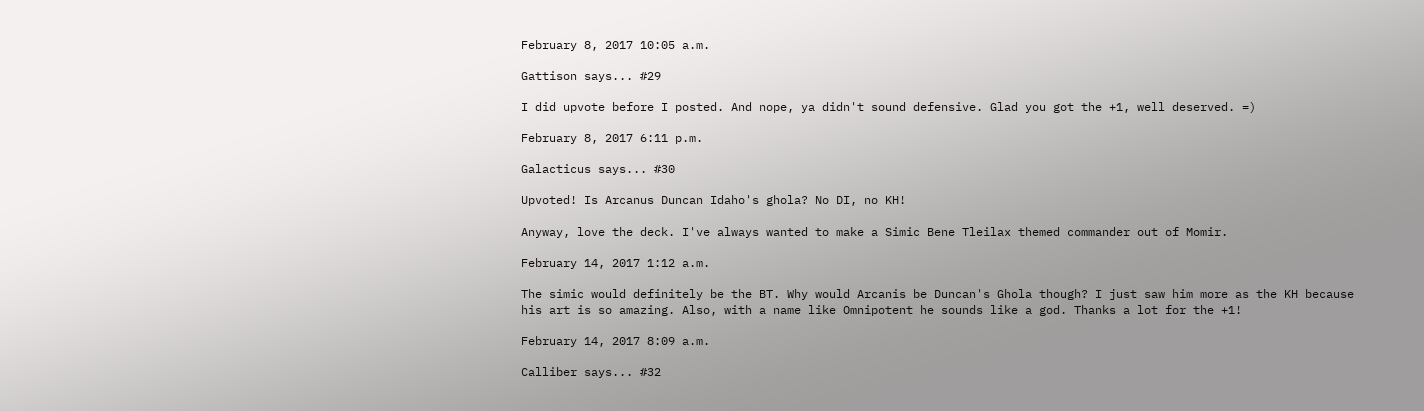February 8, 2017 10:05 a.m.

Gattison says... #29

I did upvote before I posted. And nope, ya didn't sound defensive. Glad you got the +1, well deserved. =)

February 8, 2017 6:11 p.m.

Galacticus says... #30

Upvoted! Is Arcanus Duncan Idaho's ghola? No DI, no KH!

Anyway, love the deck. I've always wanted to make a Simic Bene Tleilax themed commander out of Momir.

February 14, 2017 1:12 a.m.

The simic would definitely be the BT. Why would Arcanis be Duncan's Ghola though? I just saw him more as the KH because his art is so amazing. Also, with a name like Omnipotent he sounds like a god. Thanks a lot for the +1!

February 14, 2017 8:09 a.m.

Calliber says... #32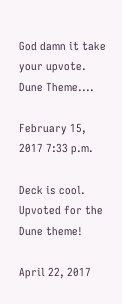God damn it take your upvote. Dune Theme....

February 15, 2017 7:33 p.m.

Deck is cool. Upvoted for the Dune theme!

April 22, 2017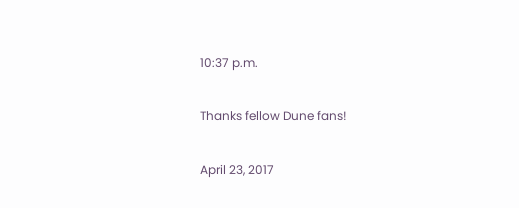10:37 p.m.

Thanks fellow Dune fans!

April 23, 2017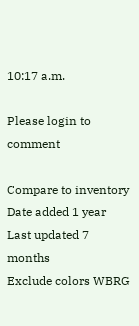10:17 a.m.

Please login to comment

Compare to inventory
Date added 1 year
Last updated 7 months
Exclude colors WBRG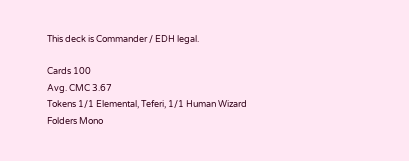This deck is Commander / EDH legal.

Cards 100
Avg. CMC 3.67
Tokens 1/1 Elemental, Teferi, 1/1 Human Wizard
Folders Mono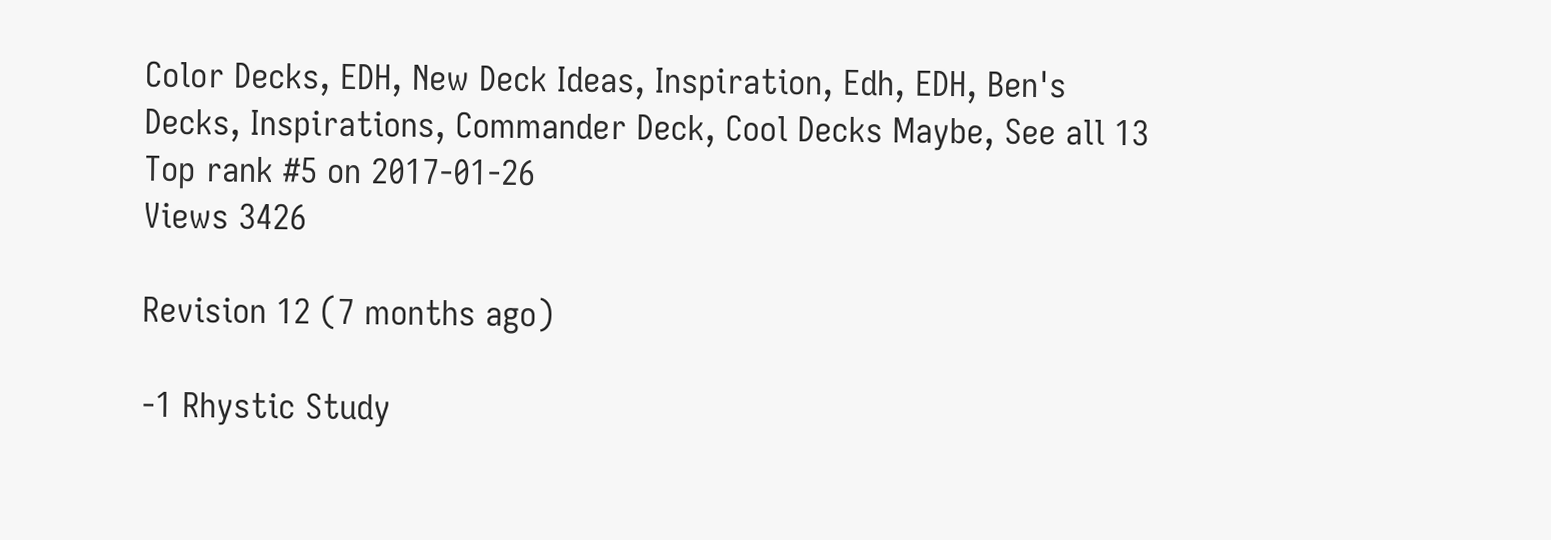Color Decks, EDH, New Deck Ideas, Inspiration, Edh, EDH, Ben's Decks, Inspirations, Commander Deck, Cool Decks Maybe, See all 13
Top rank #5 on 2017-01-26
Views 3426

Revision 12 (7 months ago)

-1 Rhystic Study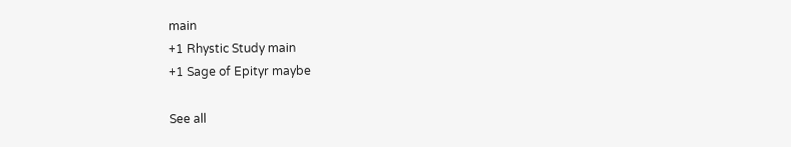main
+1 Rhystic Study main
+1 Sage of Epityr maybe

See all